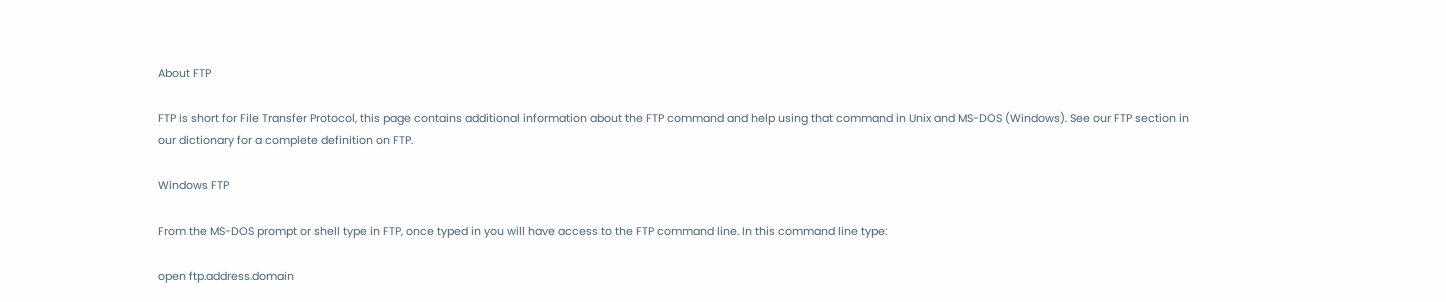About FTP

FTP is short for File Transfer Protocol, this page contains additional information about the FTP command and help using that command in Unix and MS-DOS (Windows). See our FTP section in our dictionary for a complete definition on FTP.

Windows FTP

From the MS-DOS prompt or shell type in FTP, once typed in you will have access to the FTP command line. In this command line type:

open ftp.address.domain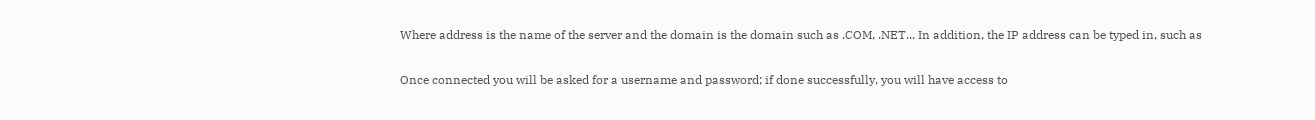Where address is the name of the server and the domain is the domain such as .COM, .NET... In addition, the IP address can be typed in, such as

Once connected you will be asked for a username and password; if done successfully, you will have access to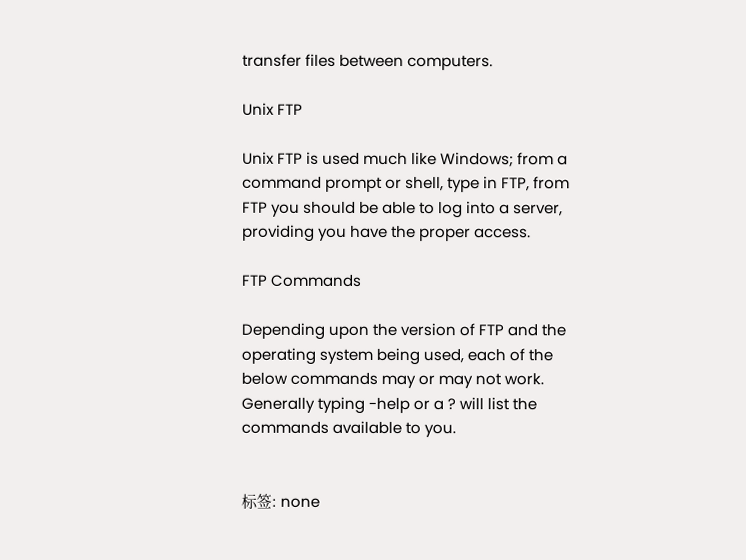transfer files between computers.

Unix FTP

Unix FTP is used much like Windows; from a command prompt or shell, type in FTP, from FTP you should be able to log into a server, providing you have the proper access.

FTP Commands

Depending upon the version of FTP and the operating system being used, each of the below commands may or may not work. Generally typing -help or a ? will list the commands available to you.


标签: none